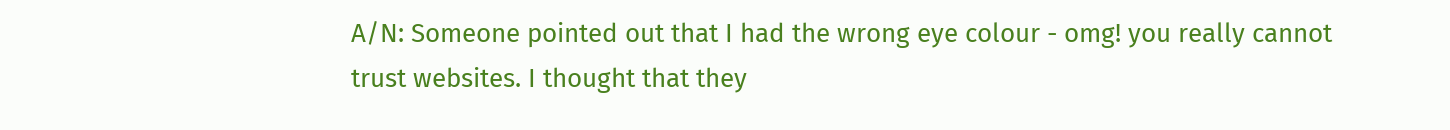A/N: Someone pointed out that I had the wrong eye colour - omg! you really cannot trust websites. I thought that they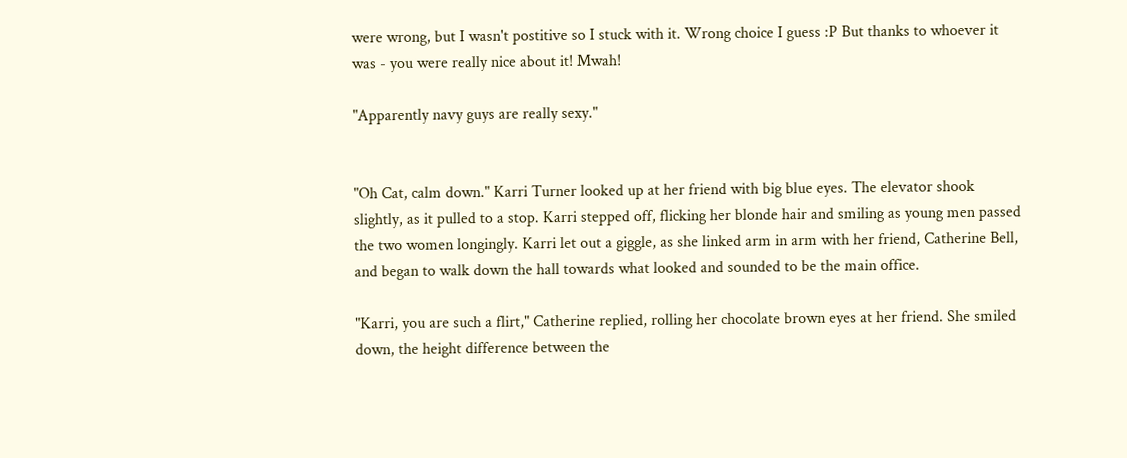were wrong, but I wasn't postitive so I stuck with it. Wrong choice I guess :P But thanks to whoever it was - you were really nice about it! Mwah!

"Apparently navy guys are really sexy."


"Oh Cat, calm down." Karri Turner looked up at her friend with big blue eyes. The elevator shook slightly, as it pulled to a stop. Karri stepped off, flicking her blonde hair and smiling as young men passed the two women longingly. Karri let out a giggle, as she linked arm in arm with her friend, Catherine Bell, and began to walk down the hall towards what looked and sounded to be the main office.

"Karri, you are such a flirt," Catherine replied, rolling her chocolate brown eyes at her friend. She smiled down, the height difference between the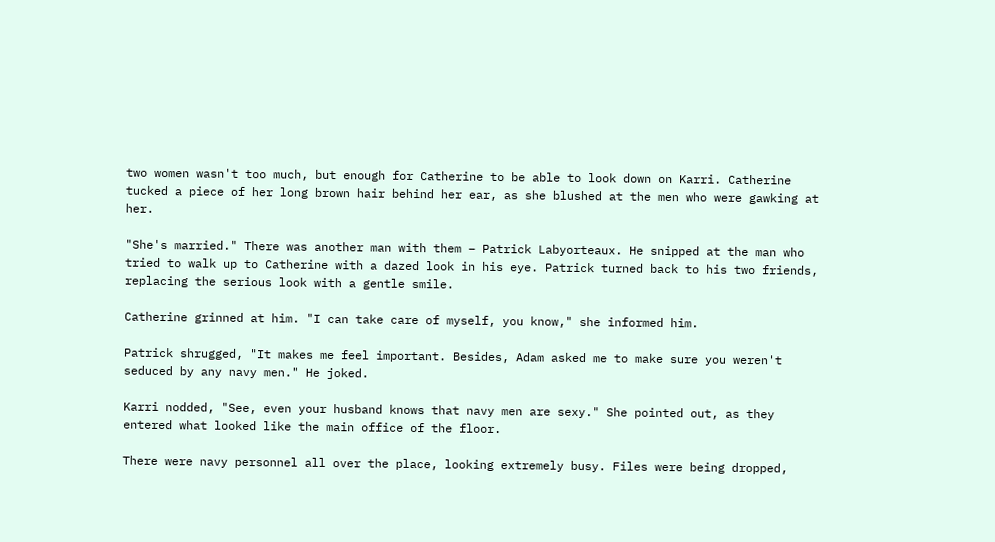two women wasn't too much, but enough for Catherine to be able to look down on Karri. Catherine tucked a piece of her long brown hair behind her ear, as she blushed at the men who were gawking at her.

"She's married." There was another man with them – Patrick Labyorteaux. He snipped at the man who tried to walk up to Catherine with a dazed look in his eye. Patrick turned back to his two friends, replacing the serious look with a gentle smile.

Catherine grinned at him. "I can take care of myself, you know," she informed him.

Patrick shrugged, "It makes me feel important. Besides, Adam asked me to make sure you weren't seduced by any navy men." He joked.

Karri nodded, "See, even your husband knows that navy men are sexy." She pointed out, as they entered what looked like the main office of the floor.

There were navy personnel all over the place, looking extremely busy. Files were being dropped,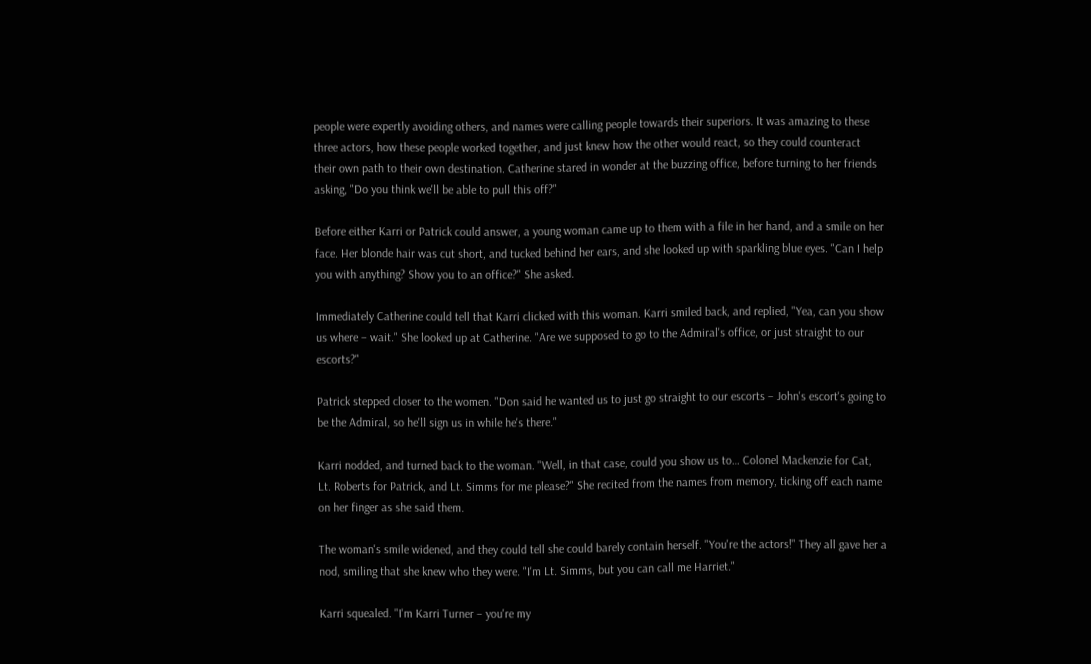people were expertly avoiding others, and names were calling people towards their superiors. It was amazing to these three actors, how these people worked together, and just knew how the other would react, so they could counteract their own path to their own destination. Catherine stared in wonder at the buzzing office, before turning to her friends asking, "Do you think we'll be able to pull this off?"

Before either Karri or Patrick could answer, a young woman came up to them with a file in her hand, and a smile on her face. Her blonde hair was cut short, and tucked behind her ears, and she looked up with sparkling blue eyes. "Can I help you with anything? Show you to an office?" She asked.

Immediately Catherine could tell that Karri clicked with this woman. Karri smiled back, and replied, "Yea, can you show us where – wait." She looked up at Catherine. "Are we supposed to go to the Admiral's office, or just straight to our escorts?"

Patrick stepped closer to the women. "Don said he wanted us to just go straight to our escorts – John's escort's going to be the Admiral, so he'll sign us in while he's there."

Karri nodded, and turned back to the woman. "Well, in that case, could you show us to… Colonel Mackenzie for Cat, Lt. Roberts for Patrick, and Lt. Simms for me please?" She recited from the names from memory, ticking off each name on her finger as she said them.

The woman's smile widened, and they could tell she could barely contain herself. "You're the actors!" They all gave her a nod, smiling that she knew who they were. "I'm Lt. Simms, but you can call me Harriet."

Karri squealed. "I'm Karri Turner – you're my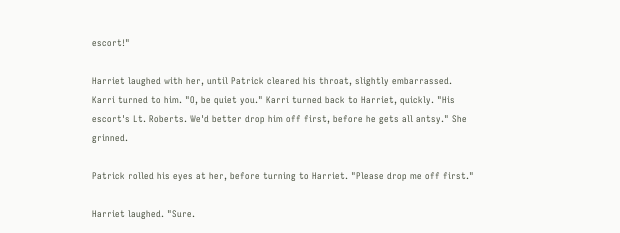escort!"

Harriet laughed with her, until Patrick cleared his throat, slightly embarrassed. Karri turned to him. "O, be quiet you." Karri turned back to Harriet, quickly. "His escort's Lt. Roberts. We'd better drop him off first, before he gets all antsy." She grinned.

Patrick rolled his eyes at her, before turning to Harriet. "Please drop me off first."

Harriet laughed. "Sure.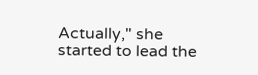Actually," she started to lead the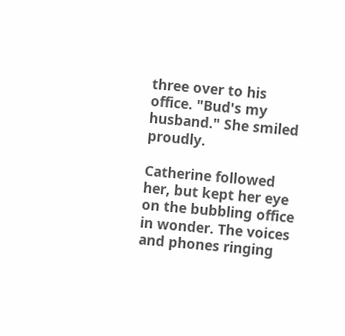three over to his office. "Bud's my husband." She smiled proudly.

Catherine followed her, but kept her eye on the bubbling office in wonder. The voices and phones ringing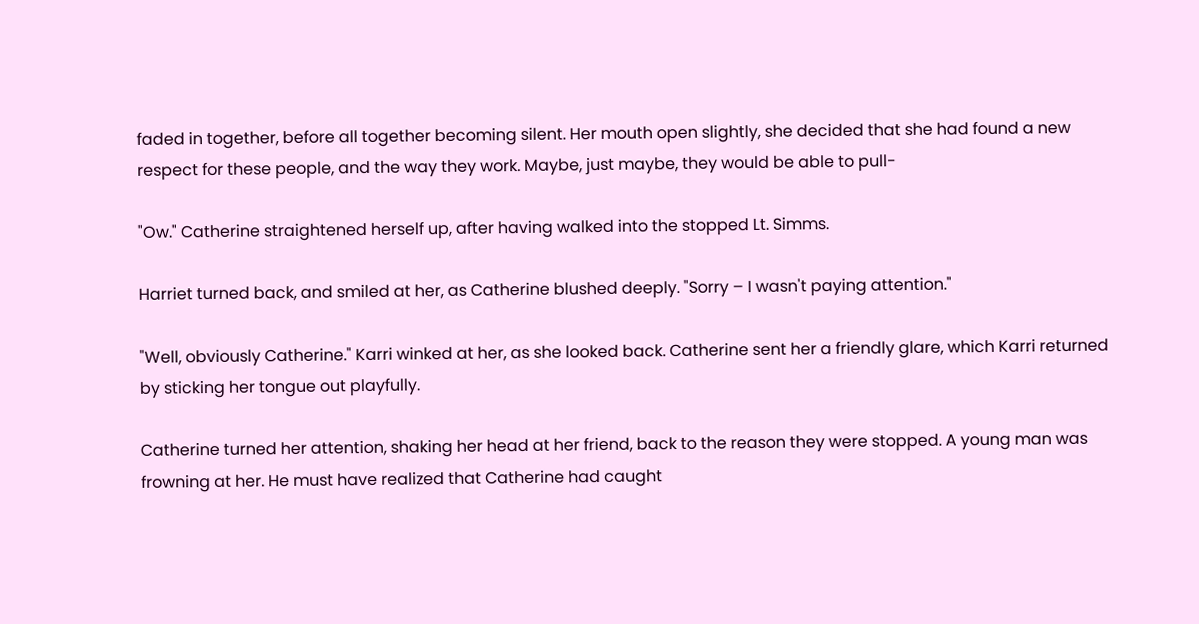faded in together, before all together becoming silent. Her mouth open slightly, she decided that she had found a new respect for these people, and the way they work. Maybe, just maybe, they would be able to pull-

"Ow." Catherine straightened herself up, after having walked into the stopped Lt. Simms.

Harriet turned back, and smiled at her, as Catherine blushed deeply. "Sorry – I wasn't paying attention."

"Well, obviously Catherine." Karri winked at her, as she looked back. Catherine sent her a friendly glare, which Karri returned by sticking her tongue out playfully.

Catherine turned her attention, shaking her head at her friend, back to the reason they were stopped. A young man was frowning at her. He must have realized that Catherine had caught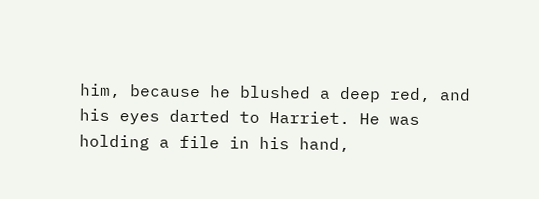him, because he blushed a deep red, and his eyes darted to Harriet. He was holding a file in his hand,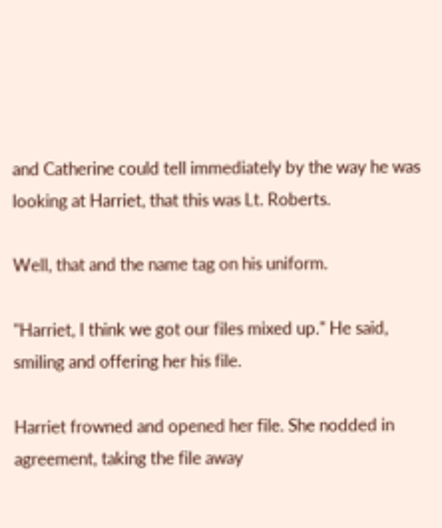and Catherine could tell immediately by the way he was looking at Harriet, that this was Lt. Roberts.

Well, that and the name tag on his uniform.

"Harriet, I think we got our files mixed up." He said, smiling and offering her his file.

Harriet frowned and opened her file. She nodded in agreement, taking the file away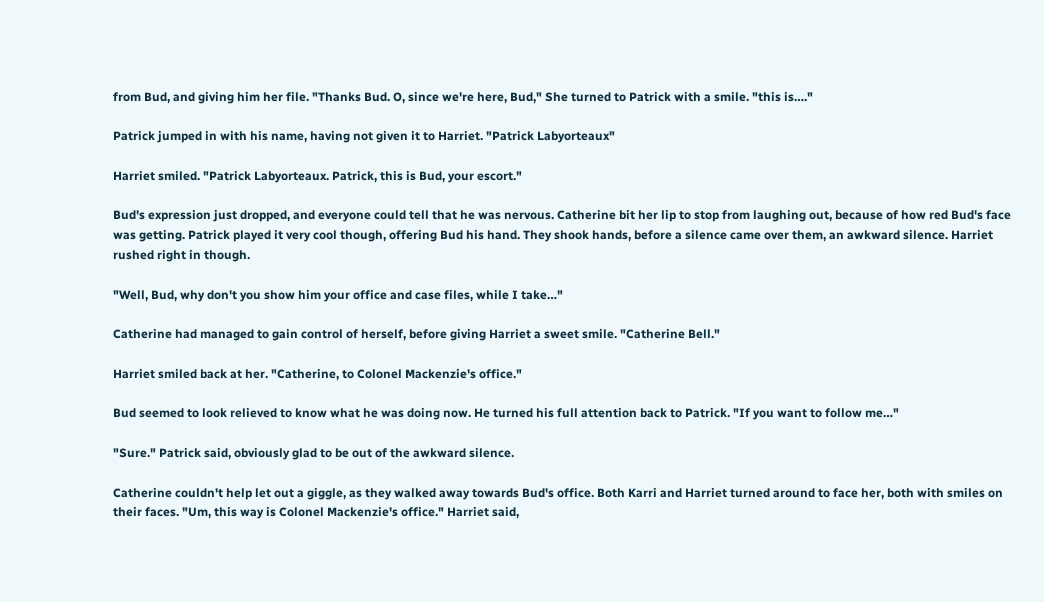from Bud, and giving him her file. "Thanks Bud. O, since we're here, Bud," She turned to Patrick with a smile. "this is…."

Patrick jumped in with his name, having not given it to Harriet. "Patrick Labyorteaux"

Harriet smiled. "Patrick Labyorteaux. Patrick, this is Bud, your escort."

Bud's expression just dropped, and everyone could tell that he was nervous. Catherine bit her lip to stop from laughing out, because of how red Bud's face was getting. Patrick played it very cool though, offering Bud his hand. They shook hands, before a silence came over them, an awkward silence. Harriet rushed right in though.

"Well, Bud, why don't you show him your office and case files, while I take…"

Catherine had managed to gain control of herself, before giving Harriet a sweet smile. "Catherine Bell."

Harriet smiled back at her. "Catherine, to Colonel Mackenzie's office."

Bud seemed to look relieved to know what he was doing now. He turned his full attention back to Patrick. "If you want to follow me…"

"Sure." Patrick said, obviously glad to be out of the awkward silence.

Catherine couldn't help let out a giggle, as they walked away towards Bud's office. Both Karri and Harriet turned around to face her, both with smiles on their faces. "Um, this way is Colonel Mackenzie's office." Harriet said,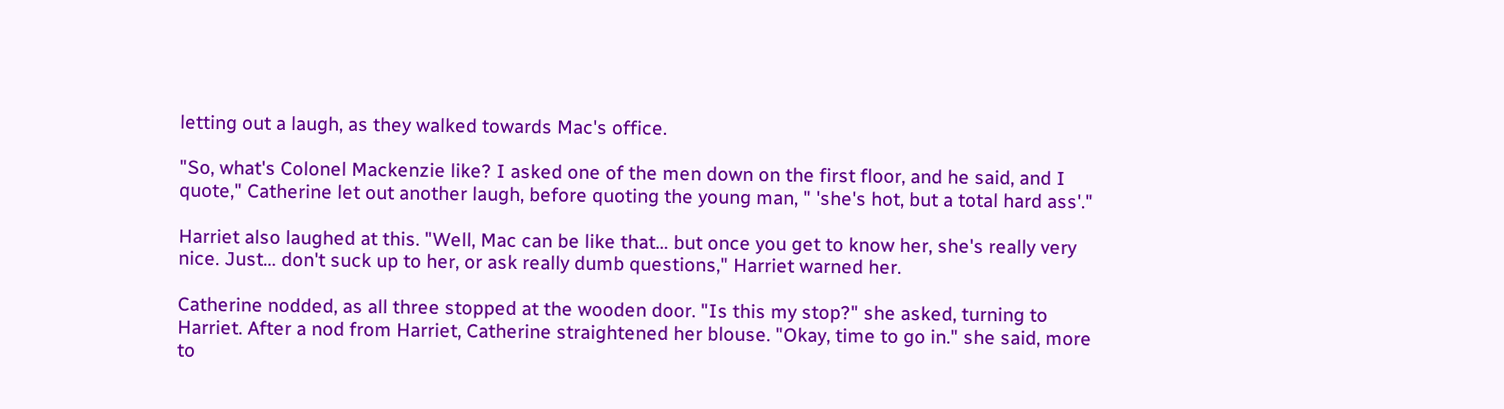letting out a laugh, as they walked towards Mac's office.

"So, what's Colonel Mackenzie like? I asked one of the men down on the first floor, and he said, and I quote," Catherine let out another laugh, before quoting the young man, " 'she's hot, but a total hard ass'."

Harriet also laughed at this. "Well, Mac can be like that… but once you get to know her, she's really very nice. Just… don't suck up to her, or ask really dumb questions," Harriet warned her.

Catherine nodded, as all three stopped at the wooden door. "Is this my stop?" she asked, turning to Harriet. After a nod from Harriet, Catherine straightened her blouse. "Okay, time to go in." she said, more to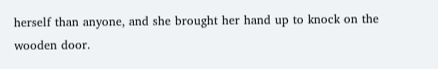herself than anyone, and she brought her hand up to knock on the wooden door.